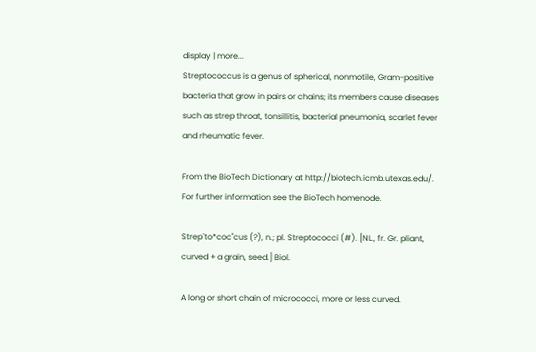display | more...
Streptococcus is a genus of spherical, nonmotile, Gram-positive bacteria that grow in pairs or chains; its members cause diseases such as strep throat, tonsillitis, bacterial pneumonia, scarlet fever and rheumatic fever.

From the BioTech Dictionary at http://biotech.icmb.utexas.edu/. For further information see the BioTech homenode.

Strep`to*coc"cus (?), n.; pl. Streptococci (#). [NL., fr. Gr. pliant, curved + a grain, seed.] Biol.

A long or short chain of micrococci, more or less curved.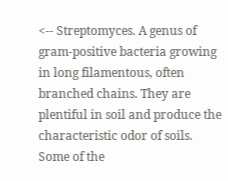<-- Streptomyces. A genus of gram-positive bacteria growing in long filamentous, often branched chains. They are plentiful in soil and produce the characteristic odor of soils. Some of the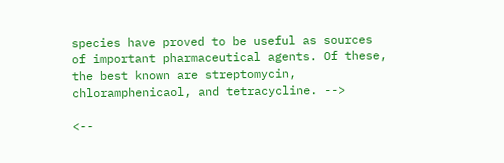species have proved to be useful as sources of important pharmaceutical agents. Of these, the best known are streptomycin, chloramphenicaol, and tetracycline. -->

<--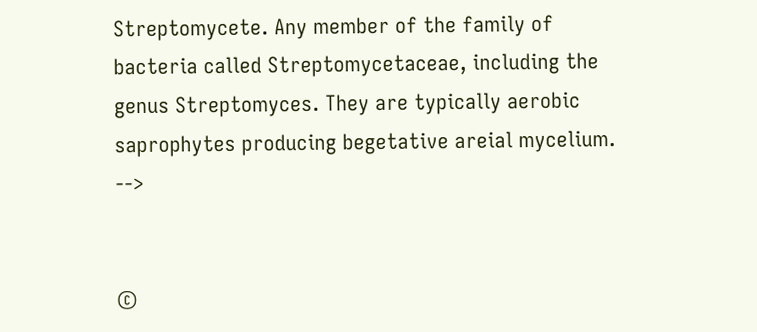Streptomycete. Any member of the family of bacteria called Streptomycetaceae, including the genus Streptomyces. They are typically aerobic saprophytes producing begetative areial mycelium. -->


©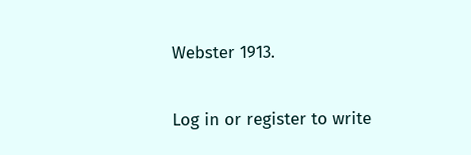Webster 1913.

Log in or register to write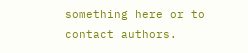something here or to contact authors.